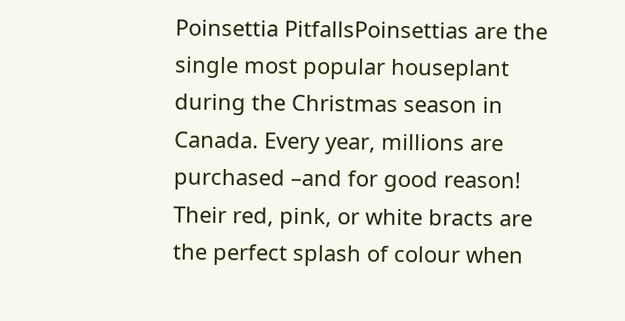Poinsettia PitfallsPoinsettias are the single most popular houseplant during the Christmas season in Canada. Every year, millions are purchased –and for good reason! Their red, pink, or white bracts are the perfect splash of colour when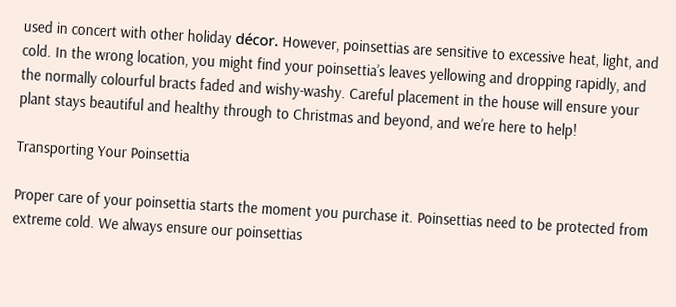used in concert with other holiday décor. However, poinsettias are sensitive to excessive heat, light, and cold. In the wrong location, you might find your poinsettia’s leaves yellowing and dropping rapidly, and the normally colourful bracts faded and wishy-washy. Careful placement in the house will ensure your plant stays beautiful and healthy through to Christmas and beyond, and we’re here to help!

Transporting Your Poinsettia

Proper care of your poinsettia starts the moment you purchase it. Poinsettias need to be protected from extreme cold. We always ensure our poinsettias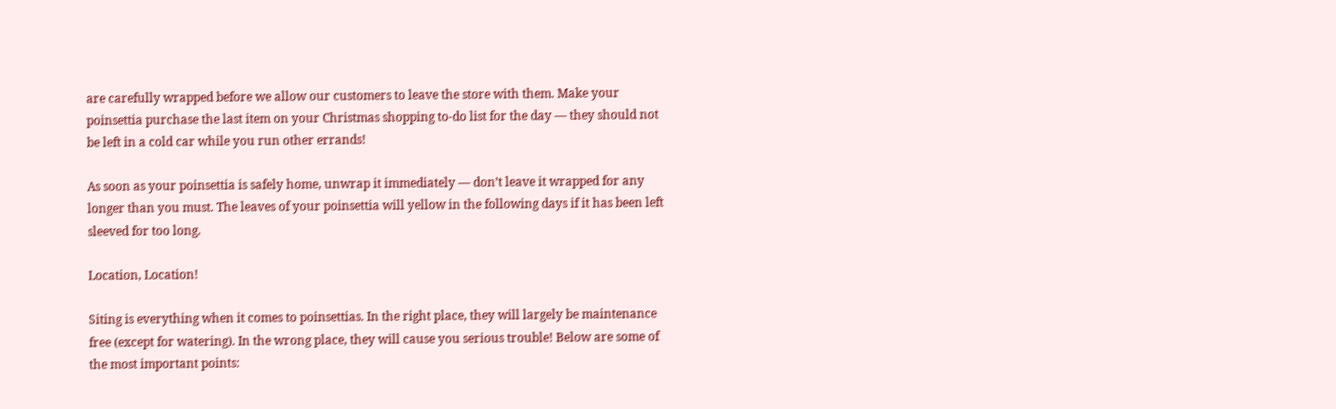are carefully wrapped before we allow our customers to leave the store with them. Make your poinsettia purchase the last item on your Christmas shopping to-do list for the day — they should not be left in a cold car while you run other errands!

As soon as your poinsettia is safely home, unwrap it immediately — don’t leave it wrapped for any longer than you must. The leaves of your poinsettia will yellow in the following days if it has been left sleeved for too long.

Location, Location!

Siting is everything when it comes to poinsettias. In the right place, they will largely be maintenance free (except for watering). In the wrong place, they will cause you serious trouble! Below are some of the most important points: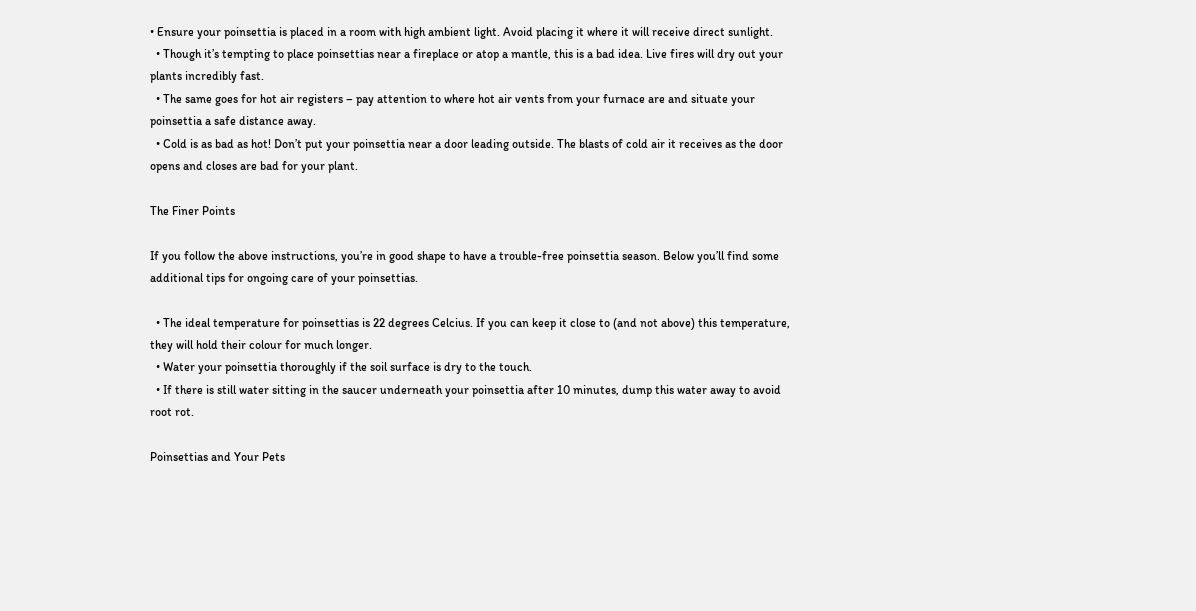• Ensure your poinsettia is placed in a room with high ambient light. Avoid placing it where it will receive direct sunlight.
  • Though it’s tempting to place poinsettias near a fireplace or atop a mantle, this is a bad idea. Live fires will dry out your plants incredibly fast.
  • The same goes for hot air registers – pay attention to where hot air vents from your furnace are and situate your poinsettia a safe distance away.
  • Cold is as bad as hot! Don’t put your poinsettia near a door leading outside. The blasts of cold air it receives as the door opens and closes are bad for your plant.

The Finer Points

If you follow the above instructions, you’re in good shape to have a trouble-free poinsettia season. Below you’ll find some additional tips for ongoing care of your poinsettias.

  • The ideal temperature for poinsettias is 22 degrees Celcius. If you can keep it close to (and not above) this temperature, they will hold their colour for much longer.
  • Water your poinsettia thoroughly if the soil surface is dry to the touch.
  • If there is still water sitting in the saucer underneath your poinsettia after 10 minutes, dump this water away to avoid root rot.

Poinsettias and Your Pets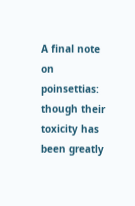A final note on poinsettias: though their toxicity has been greatly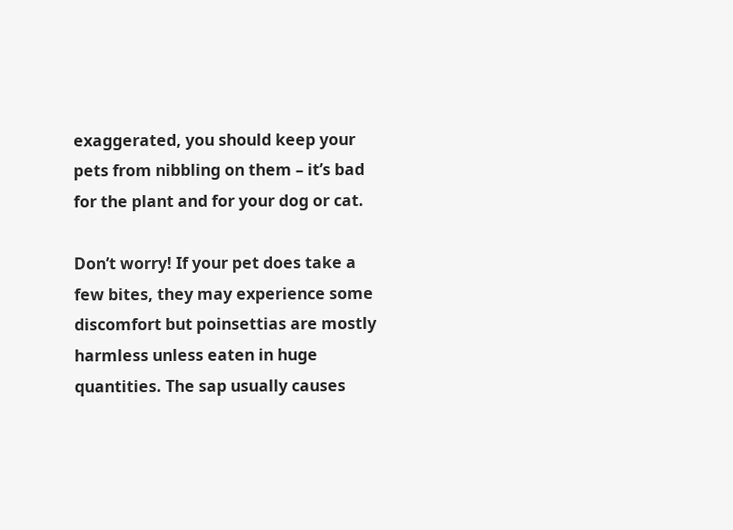exaggerated, you should keep your pets from nibbling on them – it’s bad for the plant and for your dog or cat.

Don’t worry! If your pet does take a few bites, they may experience some discomfort but poinsettias are mostly harmless unless eaten in huge quantities. The sap usually causes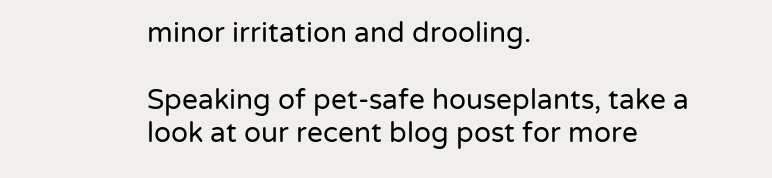minor irritation and drooling.

Speaking of pet-safe houseplants, take a look at our recent blog post for more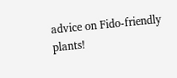advice on Fido-friendly plants!